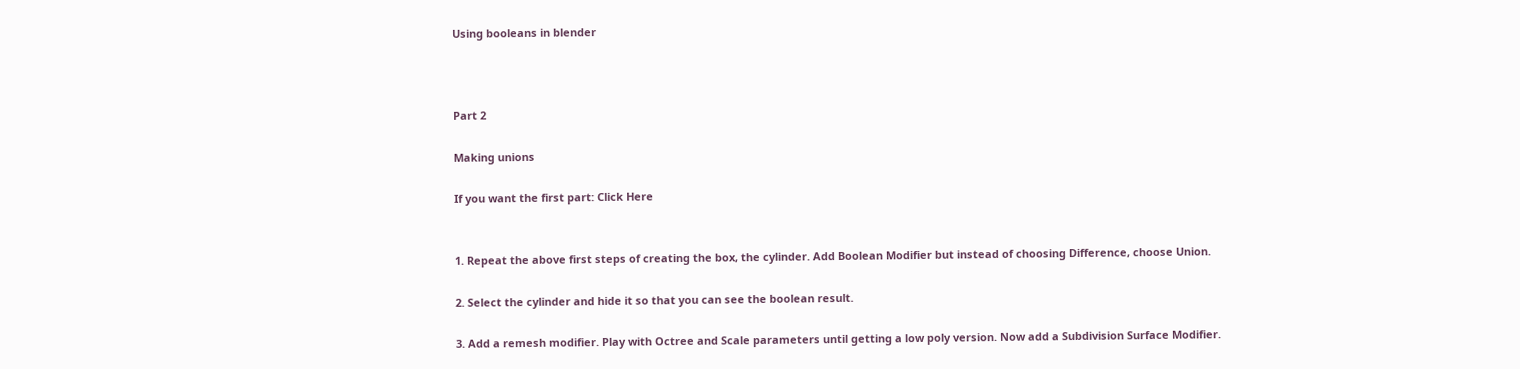Using booleans in blender



Part 2

Making unions

If you want the first part: Click Here


1. Repeat the above first steps of creating the box, the cylinder. Add Boolean Modifier but instead of choosing Difference, choose Union.

2. Select the cylinder and hide it so that you can see the boolean result.

3. Add a remesh modifier. Play with Octree and Scale parameters until getting a low poly version. Now add a Subdivision Surface Modifier.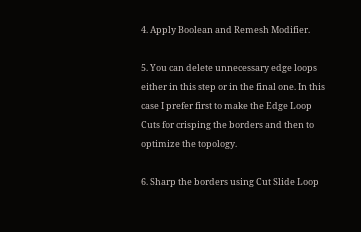4. Apply Boolean and Remesh Modifier.

5. You can delete unnecessary edge loops either in this step or in the final one. In this case I prefer first to make the Edge Loop Cuts for crisping the borders and then to optimize the topology.

6. Sharp the borders using Cut Slide Loop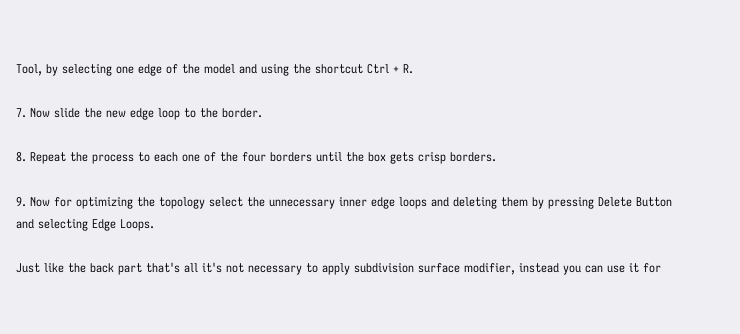Tool, by selecting one edge of the model and using the shortcut Ctrl + R.

7. Now slide the new edge loop to the border.

8. Repeat the process to each one of the four borders until the box gets crisp borders.

9. Now for optimizing the topology select the unnecessary inner edge loops and deleting them by pressing Delete Button and selecting Edge Loops.

Just like the back part that's all it's not necessary to apply subdivision surface modifier, instead you can use it for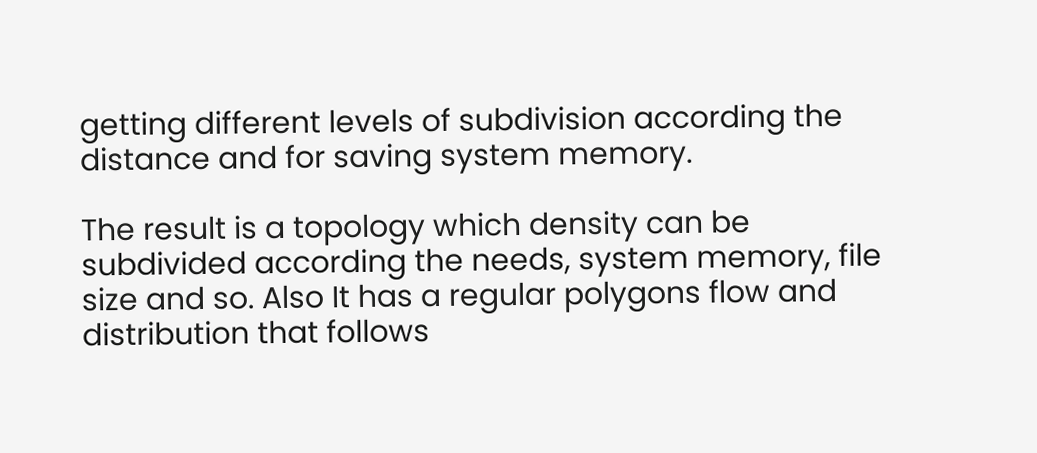getting different levels of subdivision according the distance and for saving system memory.

The result is a topology which density can be subdivided according the needs, system memory, file size and so. Also It has a regular polygons flow and distribution that follows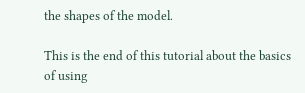the shapes of the model.

This is the end of this tutorial about the basics of using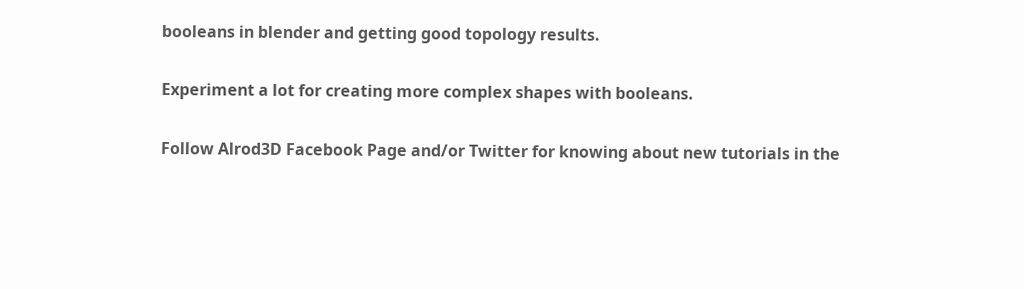booleans in blender and getting good topology results.


Experiment a lot for creating more complex shapes with booleans.


Follow Alrod3D Facebook Page and/or Twitter for knowing about new tutorials in the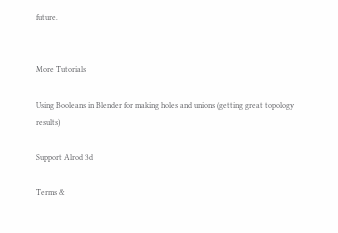future.


More Tutorials

Using Booleans in Blender for making holes and unions (getting great topology results)

Support Alrod 3d

Terms &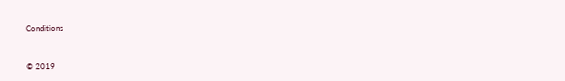Conditions


© 2019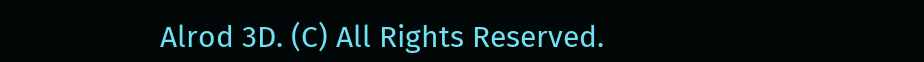Alrod 3D. (C) All Rights Reserved.